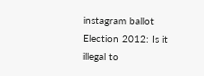instagram ballot Election 2012: Is it illegal to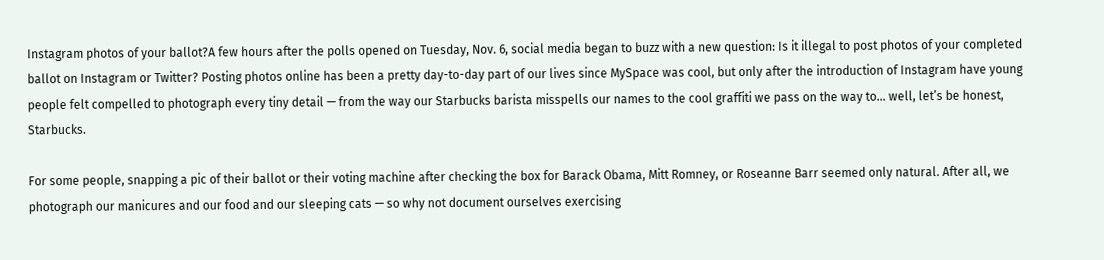Instagram photos of your ballot?A few hours after the polls opened on Tuesday, Nov. 6, social media began to buzz with a new question: Is it illegal to post photos of your completed ballot on Instagram or Twitter? Posting photos online has been a pretty day-to-day part of our lives since MySpace was cool, but only after the introduction of Instagram have young people felt compelled to photograph every tiny detail — from the way our Starbucks barista misspells our names to the cool graffiti we pass on the way to… well, let’s be honest, Starbucks.

For some people, snapping a pic of their ballot or their voting machine after checking the box for Barack Obama, Mitt Romney, or Roseanne Barr seemed only natural. After all, we photograph our manicures and our food and our sleeping cats — so why not document ourselves exercising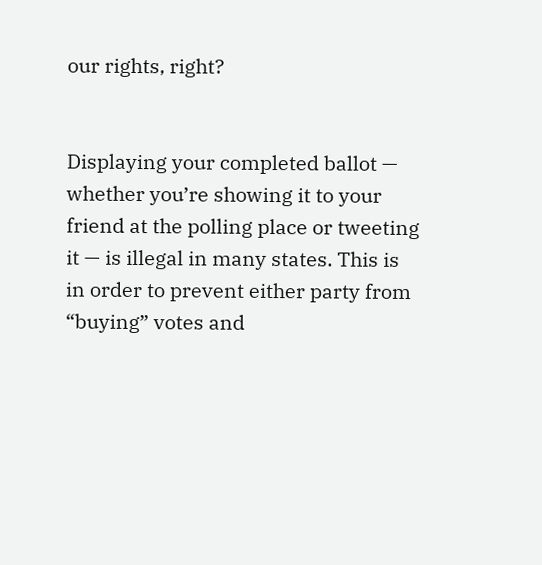our rights, right?


Displaying your completed ballot — whether you’re showing it to your friend at the polling place or tweeting it — is illegal in many states. This is in order to prevent either party from “buying” votes and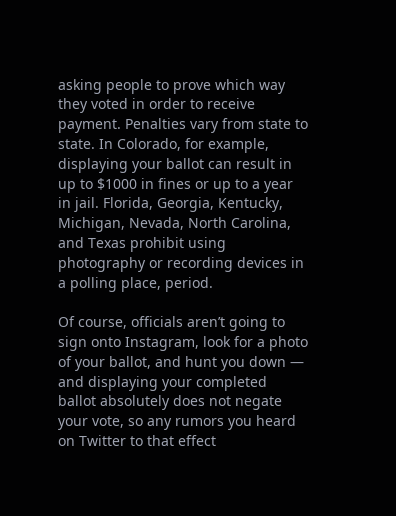asking people to prove which way they voted in order to receive payment. Penalties vary from state to state. In Colorado, for example, displaying your ballot can result in up to $1000 in fines or up to a year in jail. Florida, Georgia, Kentucky, Michigan, Nevada, North Carolina, and Texas prohibit using photography or recording devices in a polling place, period.

Of course, officials aren’t going to sign onto Instagram, look for a photo of your ballot, and hunt you down — and displaying your completed ballot absolutely does not negate your vote, so any rumors you heard on Twitter to that effect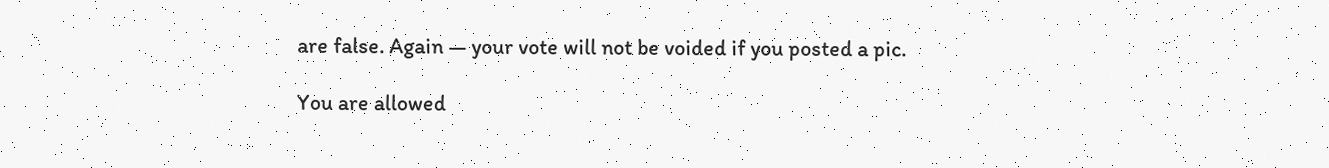are false. Again — your vote will not be voided if you posted a pic.

You are allowed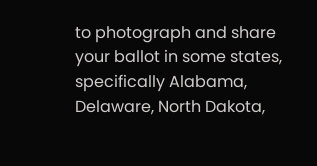to photograph and share your ballot in some states, specifically Alabama, Delaware, North Dakota,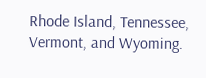Rhode Island, Tennessee, Vermont, and Wyoming.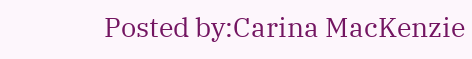Posted by:Carina MacKenzie